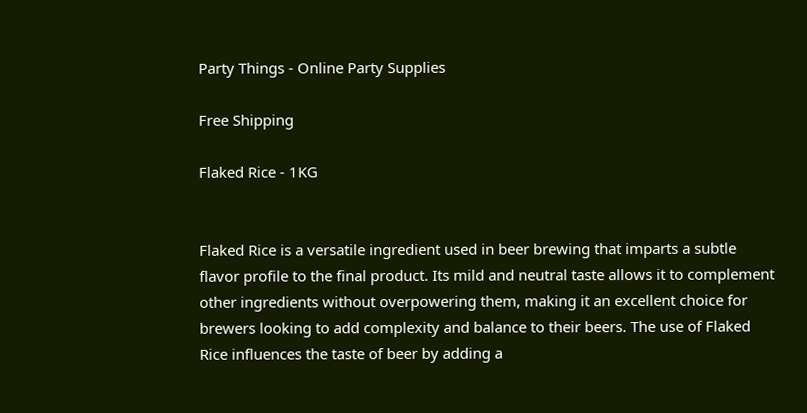Party Things - Online Party Supplies

Free Shipping

Flaked Rice - 1KG


Flaked Rice is a versatile ingredient used in beer brewing that imparts a subtle flavor profile to the final product. Its mild and neutral taste allows it to complement other ingredients without overpowering them, making it an excellent choice for brewers looking to add complexity and balance to their beers. The use of Flaked Rice influences the taste of beer by adding a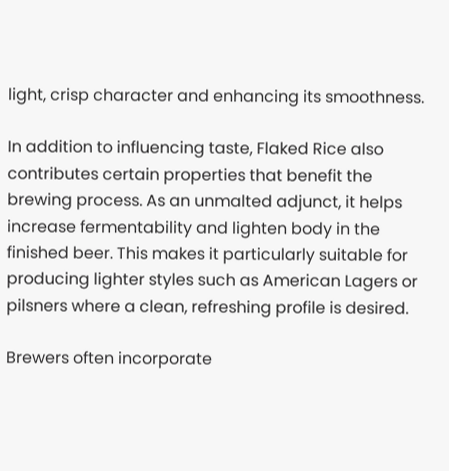light, crisp character and enhancing its smoothness.

In addition to influencing taste, Flaked Rice also contributes certain properties that benefit the brewing process. As an unmalted adjunct, it helps increase fermentability and lighten body in the finished beer. This makes it particularly suitable for producing lighter styles such as American Lagers or pilsners where a clean, refreshing profile is desired.

Brewers often incorporate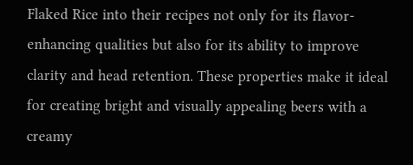Flaked Rice into their recipes not only for its flavor-enhancing qualities but also for its ability to improve clarity and head retention. These properties make it ideal for creating bright and visually appealing beers with a creamy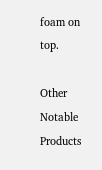foam on top.

Other Notable Products